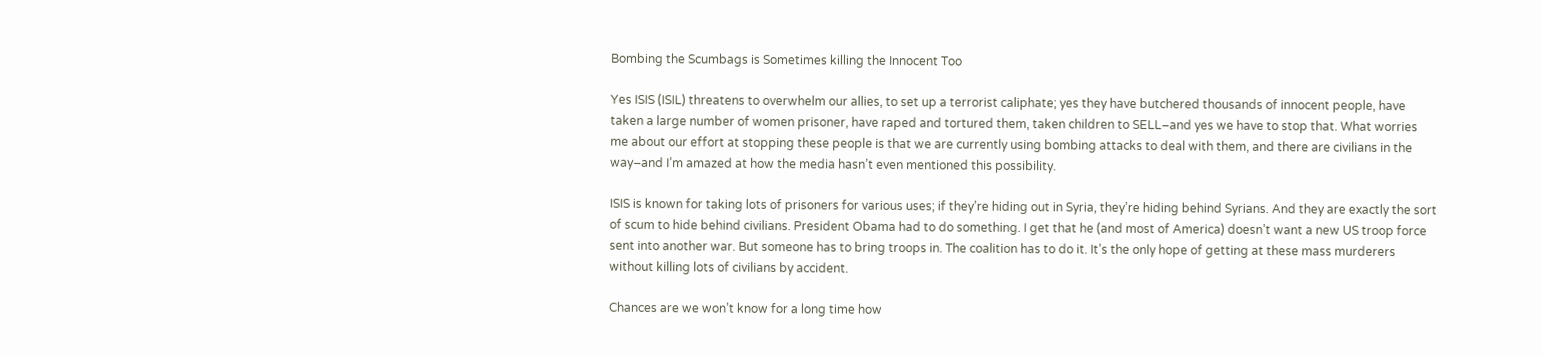Bombing the Scumbags is Sometimes killing the Innocent Too

Yes ISIS (ISIL) threatens to overwhelm our allies, to set up a terrorist caliphate; yes they have butchered thousands of innocent people, have taken a large number of women prisoner, have raped and tortured them, taken children to SELL–and yes we have to stop that. What worries me about our effort at stopping these people is that we are currently using bombing attacks to deal with them, and there are civilians in the way–and I’m amazed at how the media hasn’t even mentioned this possibility.

ISIS is known for taking lots of prisoners for various uses; if they’re hiding out in Syria, they’re hiding behind Syrians. And they are exactly the sort of scum to hide behind civilians. President Obama had to do something. I get that he (and most of America) doesn’t want a new US troop force sent into another war. But someone has to bring troops in. The coalition has to do it. It’s the only hope of getting at these mass murderers without killing lots of civilians by accident.

Chances are we won’t know for a long time how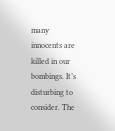many innocents are killed in our bombings. It’s disturbing to consider. The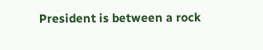President is between a rock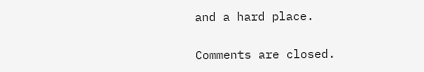and a hard place.

Comments are closed.